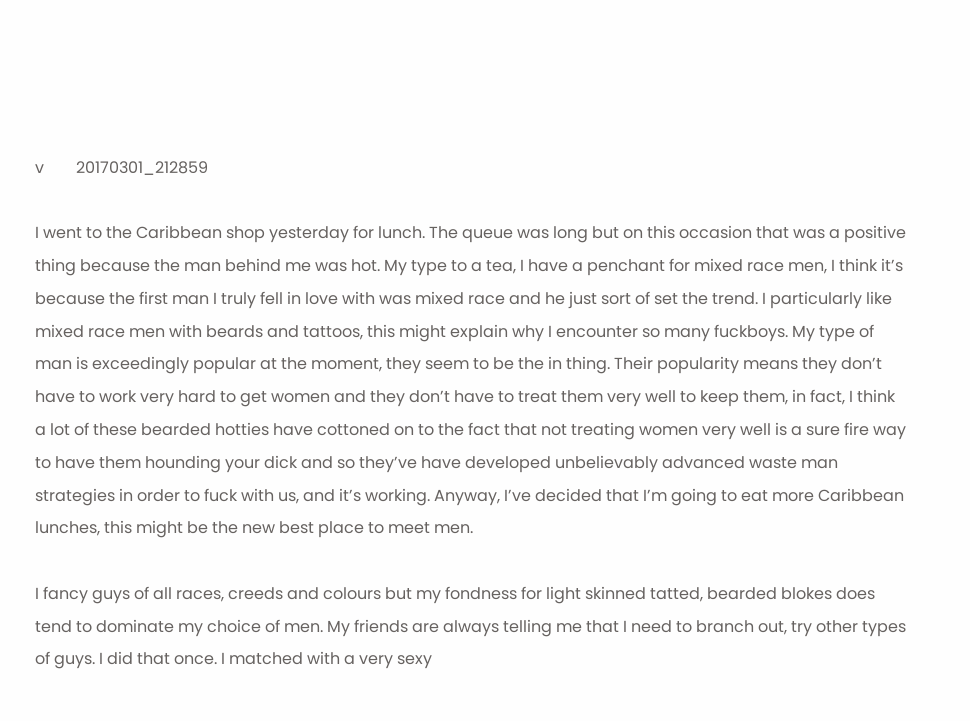v        20170301_212859

I went to the Caribbean shop yesterday for lunch. The queue was long but on this occasion that was a positive thing because the man behind me was hot. My type to a tea, I have a penchant for mixed race men, I think it’s because the first man I truly fell in love with was mixed race and he just sort of set the trend. I particularly like mixed race men with beards and tattoos, this might explain why I encounter so many fuckboys. My type of man is exceedingly popular at the moment, they seem to be the in thing. Their popularity means they don’t have to work very hard to get women and they don’t have to treat them very well to keep them, in fact, I think a lot of these bearded hotties have cottoned on to the fact that not treating women very well is a sure fire way to have them hounding your dick and so they’ve have developed unbelievably advanced waste man strategies in order to fuck with us, and it’s working. Anyway, I’ve decided that I’m going to eat more Caribbean lunches, this might be the new best place to meet men.

I fancy guys of all races, creeds and colours but my fondness for light skinned tatted, bearded blokes does tend to dominate my choice of men. My friends are always telling me that I need to branch out, try other types of guys. I did that once. I matched with a very sexy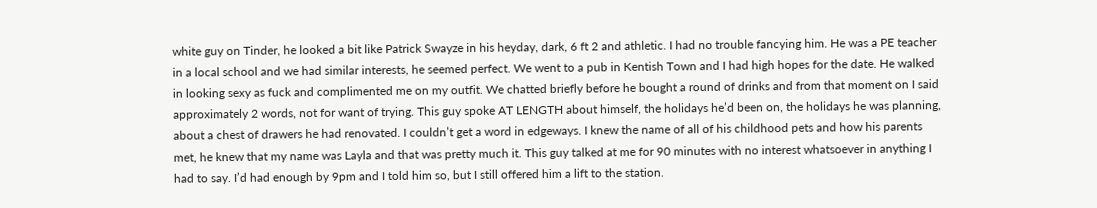white guy on Tinder, he looked a bit like Patrick Swayze in his heyday, dark, 6 ft 2 and athletic. I had no trouble fancying him. He was a PE teacher in a local school and we had similar interests, he seemed perfect. We went to a pub in Kentish Town and I had high hopes for the date. He walked in looking sexy as fuck and complimented me on my outfit. We chatted briefly before he bought a round of drinks and from that moment on I said approximately 2 words, not for want of trying. This guy spoke AT LENGTH about himself, the holidays he’d been on, the holidays he was planning, about a chest of drawers he had renovated. I couldn’t get a word in edgeways. I knew the name of all of his childhood pets and how his parents met, he knew that my name was Layla and that was pretty much it. This guy talked at me for 90 minutes with no interest whatsoever in anything I had to say. I’d had enough by 9pm and I told him so, but I still offered him a lift to the station.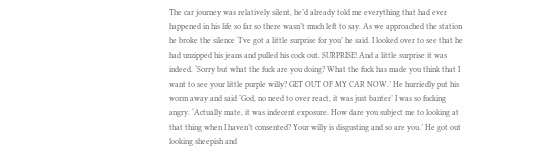The car journey was relatively silent, he’d already told me everything that had ever happened in his life so far so there wasn’t much left to say. As we approached the station he broke the silence ‘I’ve got a little surprise for you’ he said. I looked over to see that he had unzipped his jeans and pulled his cock out. SURPRISE! And a little surprise it was indeed. ‘Sorry but what the fuck are you doing? What the fuck has made you think that I want to see your little purple willy? GET OUT OF MY CAR NOW.’ He hurriedly put his worm away and said ‘God, no need to over react, it was just banter’ I was so fucking angry. ‘Actually mate, it was indecent exposure. How dare you subject me to looking at that thing when I haven’t consented? Your willy is disgusting and so are you.’ He got out looking sheepish and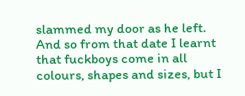slammed my door as he left. And so from that date I learnt that fuckboys come in all colours, shapes and sizes, but I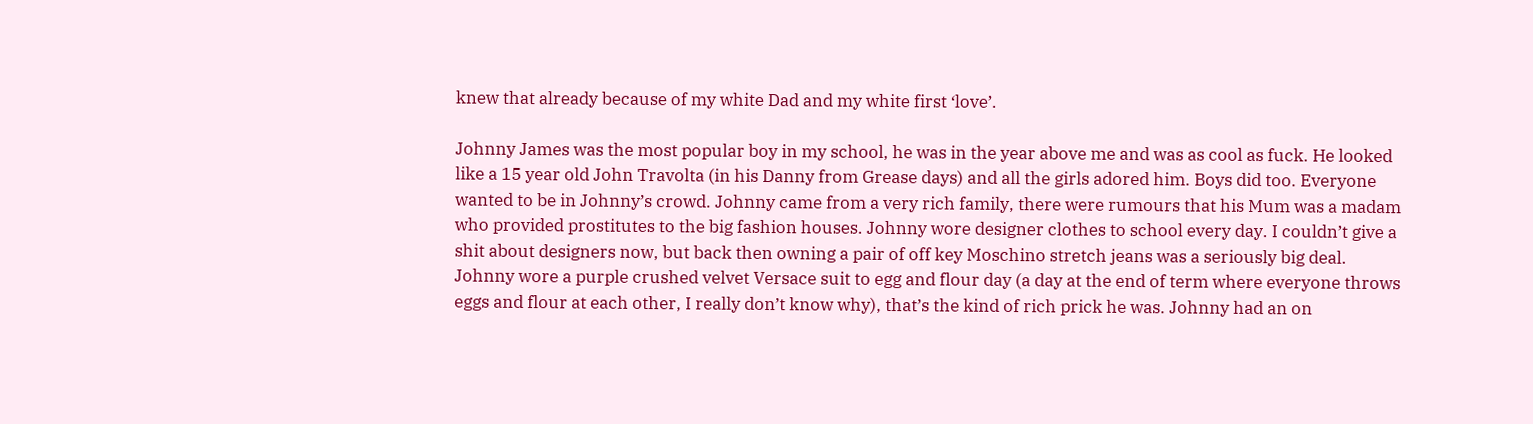knew that already because of my white Dad and my white first ‘love’.

Johnny James was the most popular boy in my school, he was in the year above me and was as cool as fuck. He looked like a 15 year old John Travolta (in his Danny from Grease days) and all the girls adored him. Boys did too. Everyone wanted to be in Johnny’s crowd. Johnny came from a very rich family, there were rumours that his Mum was a madam who provided prostitutes to the big fashion houses. Johnny wore designer clothes to school every day. I couldn’t give a shit about designers now, but back then owning a pair of off key Moschino stretch jeans was a seriously big deal. Johnny wore a purple crushed velvet Versace suit to egg and flour day (a day at the end of term where everyone throws eggs and flour at each other, I really don’t know why), that’s the kind of rich prick he was. Johnny had an on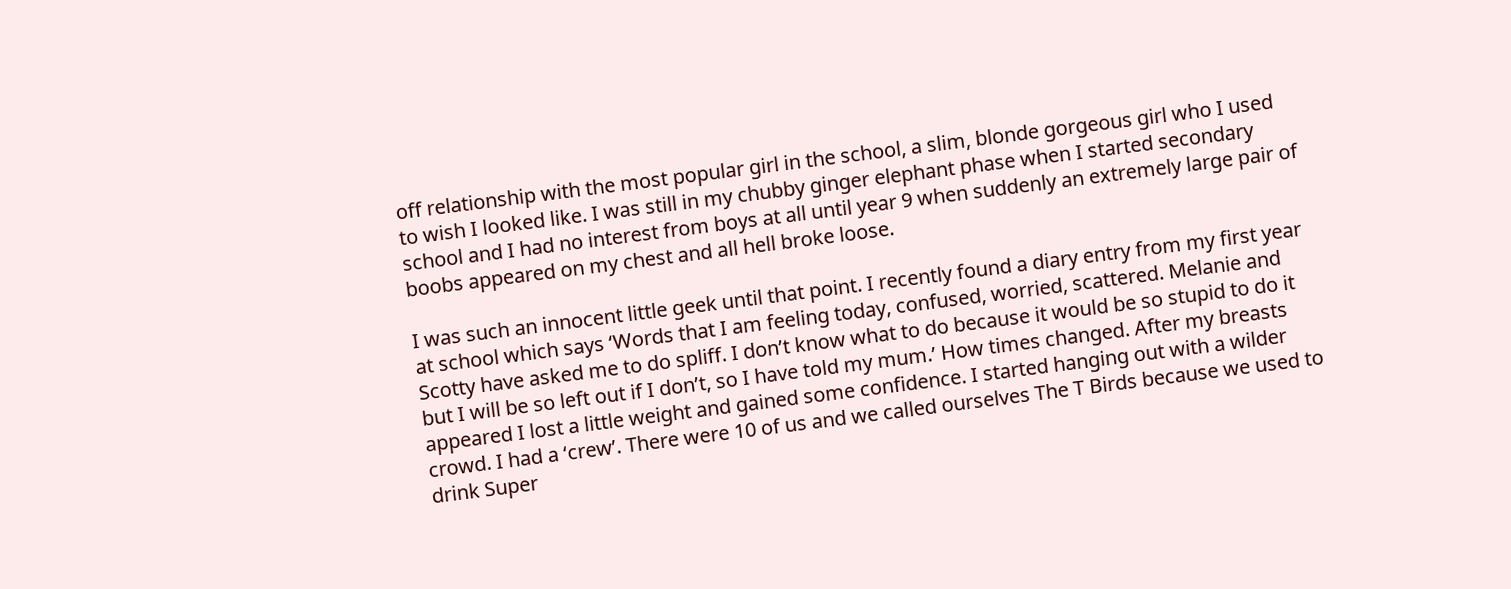off relationship with the most popular girl in the school, a slim, blonde gorgeous girl who I used to wish I looked like. I was still in my chubby ginger elephant phase when I started secondary school and I had no interest from boys at all until year 9 when suddenly an extremely large pair of boobs appeared on my chest and all hell broke loose.

I was such an innocent little geek until that point. I recently found a diary entry from my first year at school which says ‘Words that I am feeling today, confused, worried, scattered. Melanie and Scotty have asked me to do spliff. I don’t know what to do because it would be so stupid to do it but I will be so left out if I don’t, so I have told my mum.’ How times changed. After my breasts appeared I lost a little weight and gained some confidence. I started hanging out with a wilder crowd. I had a ‘crew’. There were 10 of us and we called ourselves The T Birds because we used to drink Super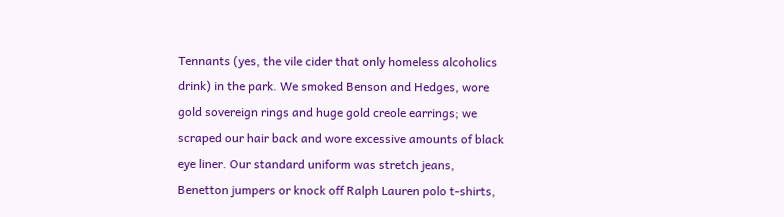Tennants (yes, the vile cider that only homeless alcoholics drink) in the park. We smoked Benson and Hedges, wore gold sovereign rings and huge gold creole earrings; we scraped our hair back and wore excessive amounts of black eye liner. Our standard uniform was stretch jeans, Benetton jumpers or knock off Ralph Lauren polo t-shirts,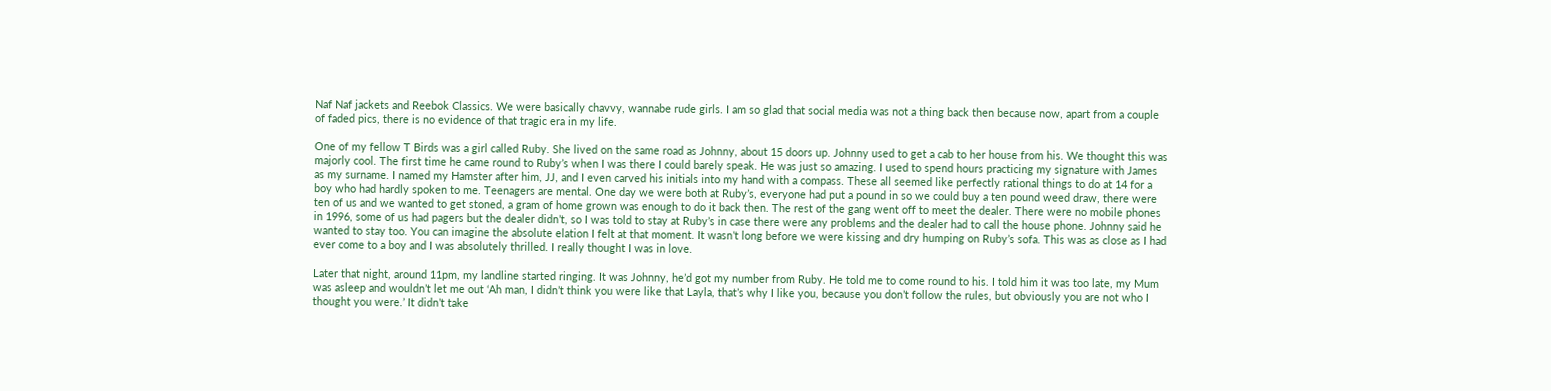Naf Naf jackets and Reebok Classics. We were basically chavvy, wannabe rude girls. I am so glad that social media was not a thing back then because now, apart from a couple of faded pics, there is no evidence of that tragic era in my life.

One of my fellow T Birds was a girl called Ruby. She lived on the same road as Johnny, about 15 doors up. Johnny used to get a cab to her house from his. We thought this was majorly cool. The first time he came round to Ruby’s when I was there I could barely speak. He was just so amazing. I used to spend hours practicing my signature with James as my surname. I named my Hamster after him, JJ, and I even carved his initials into my hand with a compass. These all seemed like perfectly rational things to do at 14 for a boy who had hardly spoken to me. Teenagers are mental. One day we were both at Ruby’s, everyone had put a pound in so we could buy a ten pound weed draw, there were ten of us and we wanted to get stoned, a gram of home grown was enough to do it back then. The rest of the gang went off to meet the dealer. There were no mobile phones in 1996, some of us had pagers but the dealer didn’t, so I was told to stay at Ruby’s in case there were any problems and the dealer had to call the house phone. Johnny said he wanted to stay too. You can imagine the absolute elation I felt at that moment. It wasn’t long before we were kissing and dry humping on Ruby’s sofa. This was as close as I had ever come to a boy and I was absolutely thrilled. I really thought I was in love.

Later that night, around 11pm, my landline started ringing. It was Johnny, he’d got my number from Ruby. He told me to come round to his. I told him it was too late, my Mum was asleep and wouldn’t let me out ‘Ah man, I didn’t think you were like that Layla, that’s why I like you, because you don’t follow the rules, but obviously you are not who I thought you were.’ It didn’t take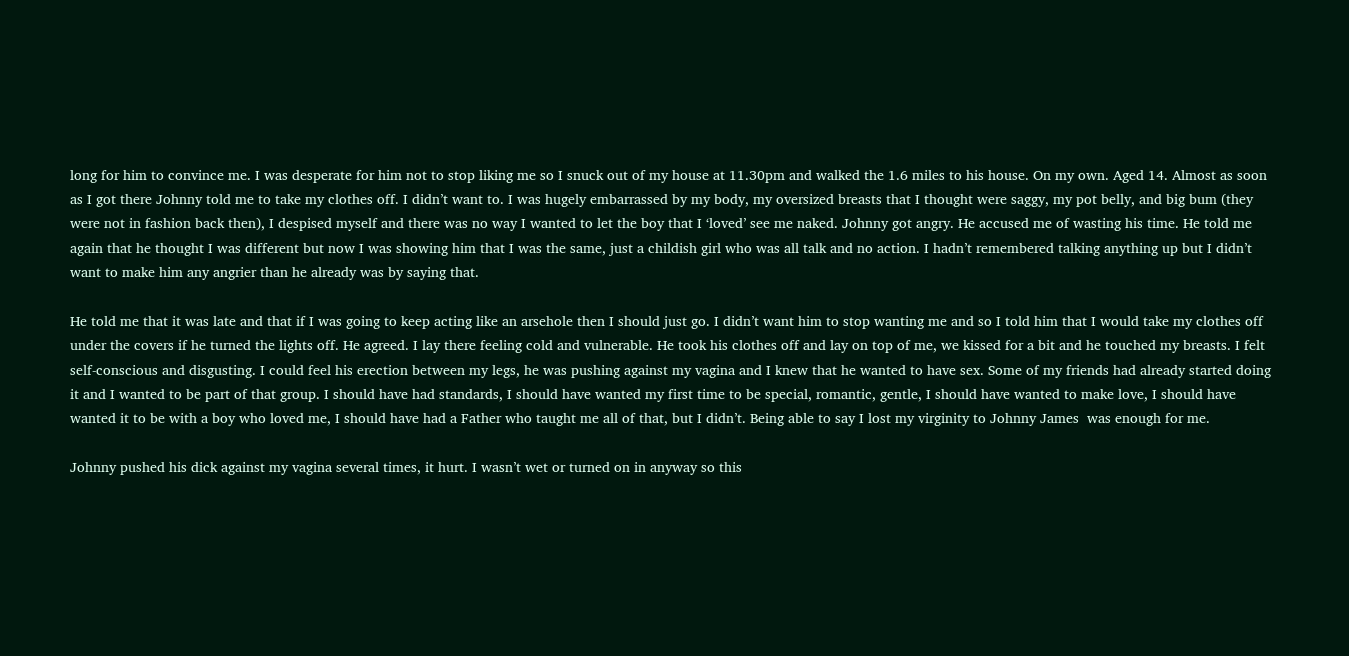long for him to convince me. I was desperate for him not to stop liking me so I snuck out of my house at 11.30pm and walked the 1.6 miles to his house. On my own. Aged 14. Almost as soon as I got there Johnny told me to take my clothes off. I didn’t want to. I was hugely embarrassed by my body, my oversized breasts that I thought were saggy, my pot belly, and big bum (they were not in fashion back then), I despised myself and there was no way I wanted to let the boy that I ‘loved’ see me naked. Johnny got angry. He accused me of wasting his time. He told me again that he thought I was different but now I was showing him that I was the same, just a childish girl who was all talk and no action. I hadn’t remembered talking anything up but I didn’t want to make him any angrier than he already was by saying that.

He told me that it was late and that if I was going to keep acting like an arsehole then I should just go. I didn’t want him to stop wanting me and so I told him that I would take my clothes off under the covers if he turned the lights off. He agreed. I lay there feeling cold and vulnerable. He took his clothes off and lay on top of me, we kissed for a bit and he touched my breasts. I felt self-conscious and disgusting. I could feel his erection between my legs, he was pushing against my vagina and I knew that he wanted to have sex. Some of my friends had already started doing it and I wanted to be part of that group. I should have had standards, I should have wanted my first time to be special, romantic, gentle, I should have wanted to make love, I should have wanted it to be with a boy who loved me, I should have had a Father who taught me all of that, but I didn’t. Being able to say I lost my virginity to Johnny James  was enough for me.

Johnny pushed his dick against my vagina several times, it hurt. I wasn’t wet or turned on in anyway so this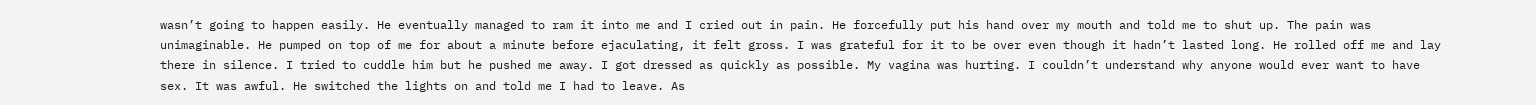wasn’t going to happen easily. He eventually managed to ram it into me and I cried out in pain. He forcefully put his hand over my mouth and told me to shut up. The pain was unimaginable. He pumped on top of me for about a minute before ejaculating, it felt gross. I was grateful for it to be over even though it hadn’t lasted long. He rolled off me and lay there in silence. I tried to cuddle him but he pushed me away. I got dressed as quickly as possible. My vagina was hurting. I couldn’t understand why anyone would ever want to have sex. It was awful. He switched the lights on and told me I had to leave. As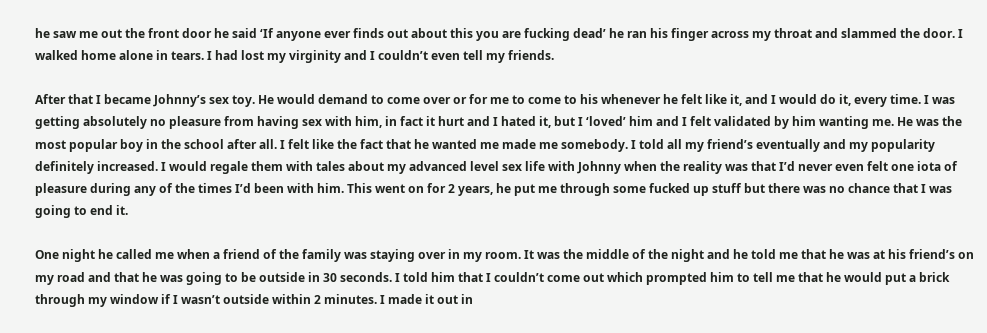he saw me out the front door he said ‘If anyone ever finds out about this you are fucking dead’ he ran his finger across my throat and slammed the door. I walked home alone in tears. I had lost my virginity and I couldn’t even tell my friends.

After that I became Johnny’s sex toy. He would demand to come over or for me to come to his whenever he felt like it, and I would do it, every time. I was getting absolutely no pleasure from having sex with him, in fact it hurt and I hated it, but I ‘loved’ him and I felt validated by him wanting me. He was the most popular boy in the school after all. I felt like the fact that he wanted me made me somebody. I told all my friend’s eventually and my popularity definitely increased. I would regale them with tales about my advanced level sex life with Johnny when the reality was that I’d never even felt one iota of pleasure during any of the times I’d been with him. This went on for 2 years, he put me through some fucked up stuff but there was no chance that I was going to end it.

One night he called me when a friend of the family was staying over in my room. It was the middle of the night and he told me that he was at his friend’s on my road and that he was going to be outside in 30 seconds. I told him that I couldn’t come out which prompted him to tell me that he would put a brick through my window if I wasn’t outside within 2 minutes. I made it out in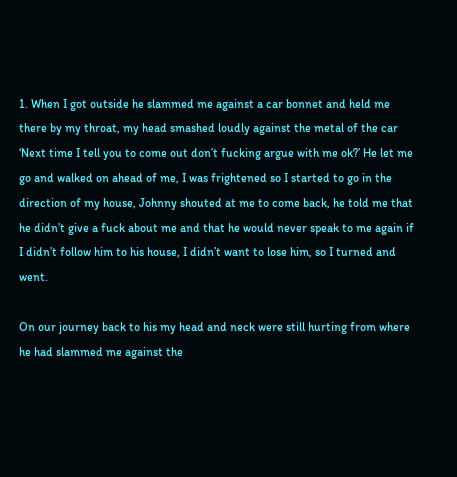1. When I got outside he slammed me against a car bonnet and held me there by my throat, my head smashed loudly against the metal of the car ‘Next time I tell you to come out don’t fucking argue with me ok?’ He let me go and walked on ahead of me, I was frightened so I started to go in the direction of my house, Johnny shouted at me to come back, he told me that he didn’t give a fuck about me and that he would never speak to me again if I didn’t follow him to his house, I didn’t want to lose him, so I turned and went.

On our journey back to his my head and neck were still hurting from where he had slammed me against the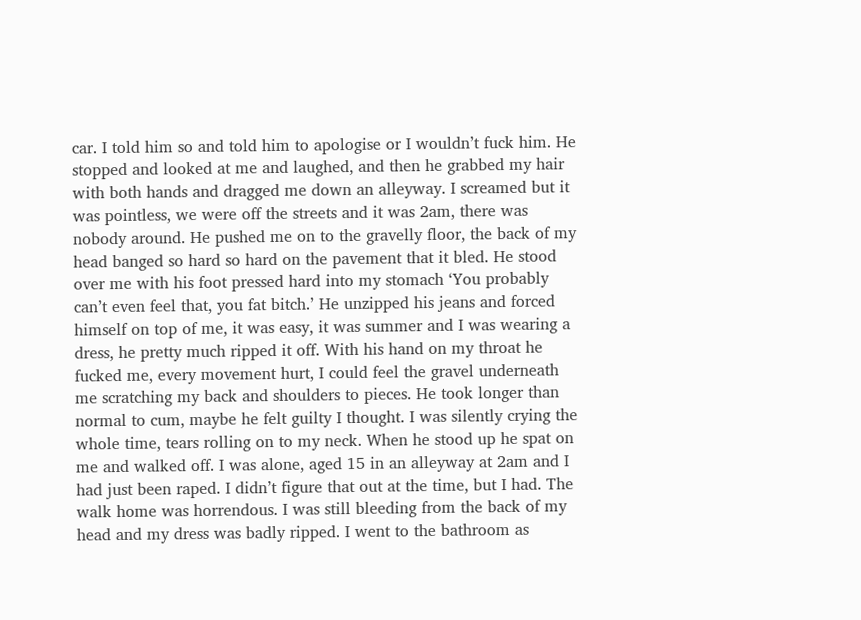car. I told him so and told him to apologise or I wouldn’t fuck him. He stopped and looked at me and laughed, and then he grabbed my hair with both hands and dragged me down an alleyway. I screamed but it was pointless, we were off the streets and it was 2am, there was nobody around. He pushed me on to the gravelly floor, the back of my head banged so hard so hard on the pavement that it bled. He stood over me with his foot pressed hard into my stomach ‘You probably can’t even feel that, you fat bitch.’ He unzipped his jeans and forced himself on top of me, it was easy, it was summer and I was wearing a dress, he pretty much ripped it off. With his hand on my throat he fucked me, every movement hurt, I could feel the gravel underneath me scratching my back and shoulders to pieces. He took longer than normal to cum, maybe he felt guilty I thought. I was silently crying the whole time, tears rolling on to my neck. When he stood up he spat on me and walked off. I was alone, aged 15 in an alleyway at 2am and I had just been raped. I didn’t figure that out at the time, but I had. The walk home was horrendous. I was still bleeding from the back of my head and my dress was badly ripped. I went to the bathroom as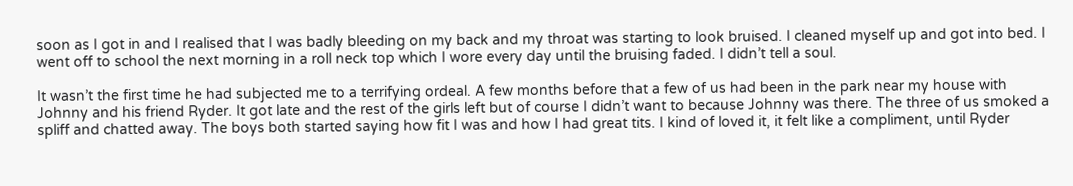soon as I got in and I realised that I was badly bleeding on my back and my throat was starting to look bruised. I cleaned myself up and got into bed. I went off to school the next morning in a roll neck top which I wore every day until the bruising faded. I didn’t tell a soul.

It wasn’t the first time he had subjected me to a terrifying ordeal. A few months before that a few of us had been in the park near my house with Johnny and his friend Ryder. It got late and the rest of the girls left but of course I didn’t want to because Johnny was there. The three of us smoked a spliff and chatted away. The boys both started saying how fit I was and how I had great tits. I kind of loved it, it felt like a compliment, until Ryder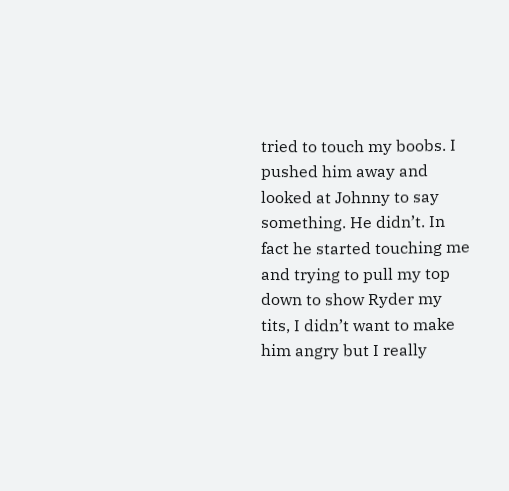tried to touch my boobs. I pushed him away and looked at Johnny to say something. He didn’t. In fact he started touching me and trying to pull my top down to show Ryder my tits, I didn’t want to make him angry but I really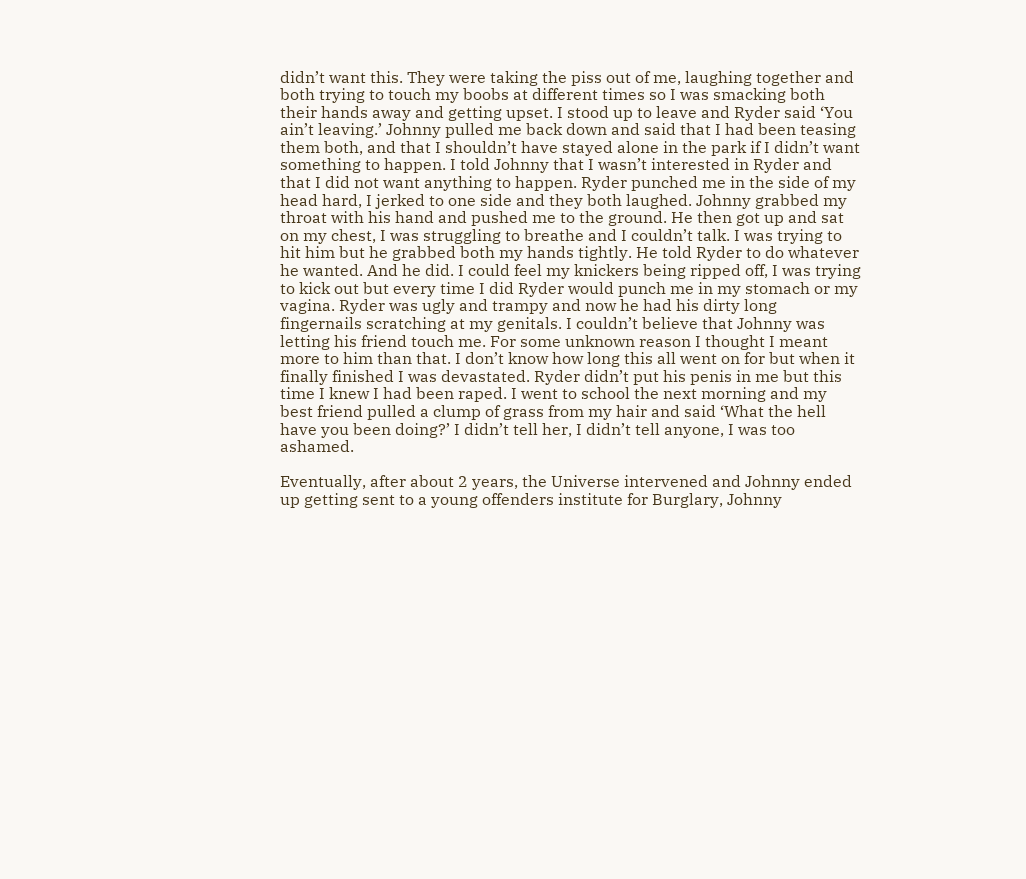didn’t want this. They were taking the piss out of me, laughing together and both trying to touch my boobs at different times so I was smacking both their hands away and getting upset. I stood up to leave and Ryder said ‘You ain’t leaving.’ Johnny pulled me back down and said that I had been teasing them both, and that I shouldn’t have stayed alone in the park if I didn’t want something to happen. I told Johnny that I wasn’t interested in Ryder and that I did not want anything to happen. Ryder punched me in the side of my head hard, I jerked to one side and they both laughed. Johnny grabbed my throat with his hand and pushed me to the ground. He then got up and sat on my chest, I was struggling to breathe and I couldn’t talk. I was trying to hit him but he grabbed both my hands tightly. He told Ryder to do whatever he wanted. And he did. I could feel my knickers being ripped off, I was trying to kick out but every time I did Ryder would punch me in my stomach or my vagina. Ryder was ugly and trampy and now he had his dirty long fingernails scratching at my genitals. I couldn’t believe that Johnny was letting his friend touch me. For some unknown reason I thought I meant more to him than that. I don’t know how long this all went on for but when it finally finished I was devastated. Ryder didn’t put his penis in me but this time I knew I had been raped. I went to school the next morning and my best friend pulled a clump of grass from my hair and said ‘What the hell have you been doing?’ I didn’t tell her, I didn’t tell anyone, I was too ashamed.

Eventually, after about 2 years, the Universe intervened and Johnny ended up getting sent to a young offenders institute for Burglary, Johnny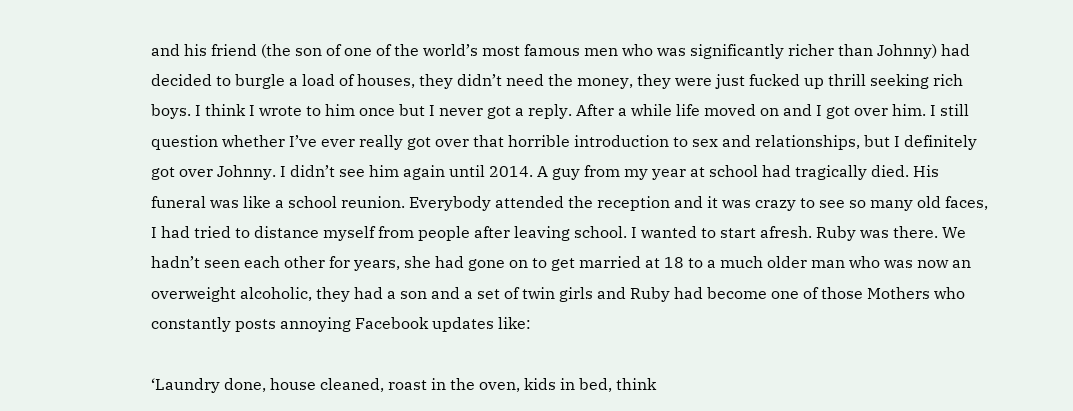and his friend (the son of one of the world’s most famous men who was significantly richer than Johnny) had decided to burgle a load of houses, they didn’t need the money, they were just fucked up thrill seeking rich boys. I think I wrote to him once but I never got a reply. After a while life moved on and I got over him. I still question whether I’ve ever really got over that horrible introduction to sex and relationships, but I definitely got over Johnny. I didn’t see him again until 2014. A guy from my year at school had tragically died. His funeral was like a school reunion. Everybody attended the reception and it was crazy to see so many old faces, I had tried to distance myself from people after leaving school. I wanted to start afresh. Ruby was there. We hadn’t seen each other for years, she had gone on to get married at 18 to a much older man who was now an overweight alcoholic, they had a son and a set of twin girls and Ruby had become one of those Mothers who constantly posts annoying Facebook updates like:

‘Laundry done, house cleaned, roast in the oven, kids in bed, think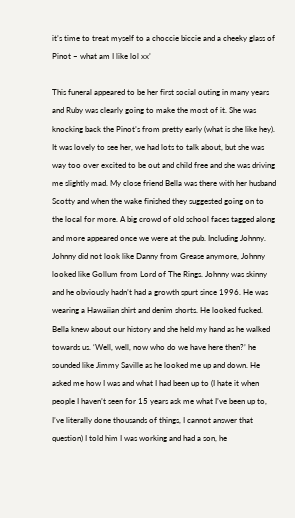it’s time to treat myself to a choccie biccie and a cheeky glass of Pinot – what am I like lol xx’

This funeral appeared to be her first social outing in many years and Ruby was clearly going to make the most of it. She was knocking back the Pinot’s from pretty early (what is she like hey). It was lovely to see her, we had lots to talk about, but she was way too over excited to be out and child free and she was driving me slightly mad. My close friend Bella was there with her husband Scotty and when the wake finished they suggested going on to the local for more. A big crowd of old school faces tagged along and more appeared once we were at the pub. Including Johnny. Johnny did not look like Danny from Grease anymore, Johnny looked like Gollum from Lord of The Rings. Johnny was skinny and he obviously hadn’t had a growth spurt since 1996. He was wearing a Hawaiian shirt and denim shorts. He looked fucked. Bella knew about our history and she held my hand as he walked towards us. ‘Well, well, now who do we have here then?’ he sounded like Jimmy Saville as he looked me up and down. He asked me how I was and what I had been up to (I hate it when people I haven’t seen for 15 years ask me what I’ve been up to, I’ve literally done thousands of things, I cannot answer that question) I told him I was working and had a son, he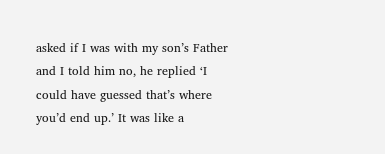asked if I was with my son’s Father and I told him no, he replied ‘I could have guessed that’s where you’d end up.’ It was like a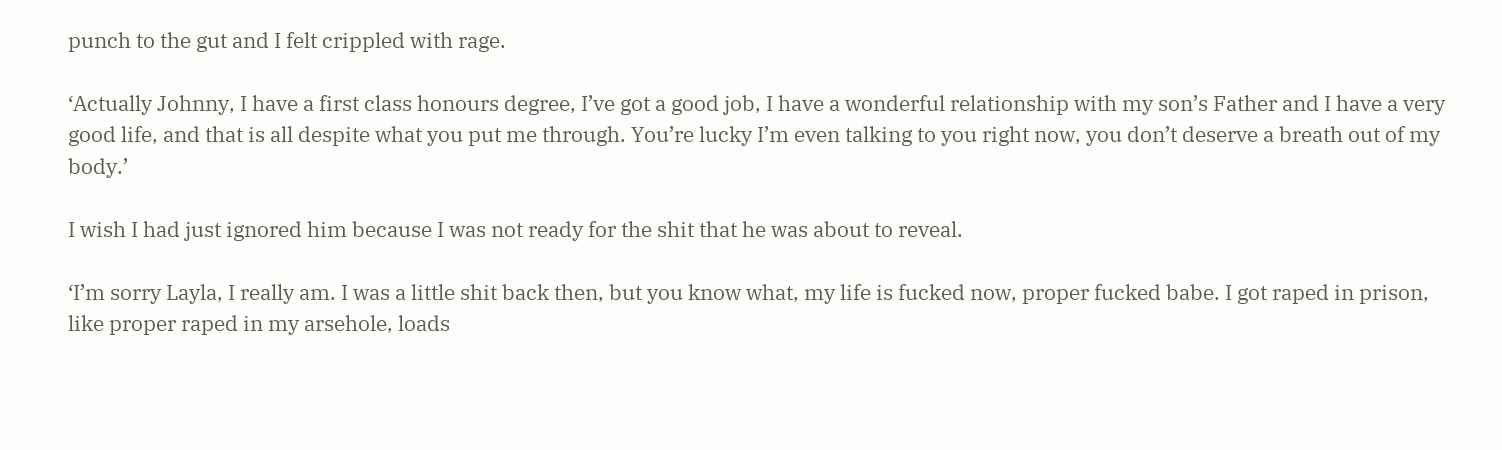punch to the gut and I felt crippled with rage.

‘Actually Johnny, I have a first class honours degree, I’ve got a good job, I have a wonderful relationship with my son’s Father and I have a very good life, and that is all despite what you put me through. You’re lucky I’m even talking to you right now, you don’t deserve a breath out of my body.’

I wish I had just ignored him because I was not ready for the shit that he was about to reveal.

‘I’m sorry Layla, I really am. I was a little shit back then, but you know what, my life is fucked now, proper fucked babe. I got raped in prison, like proper raped in my arsehole, loads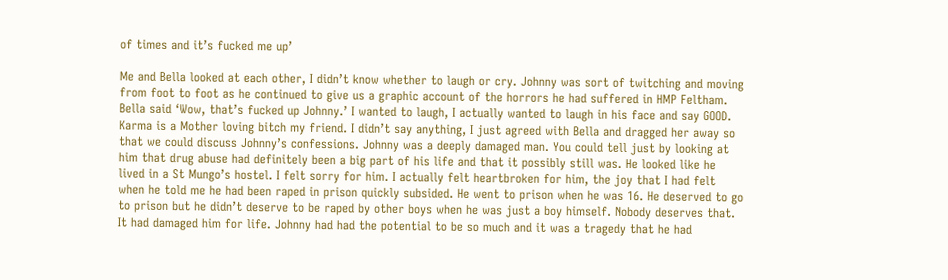of times and it’s fucked me up’

Me and Bella looked at each other, I didn’t know whether to laugh or cry. Johnny was sort of twitching and moving from foot to foot as he continued to give us a graphic account of the horrors he had suffered in HMP Feltham. Bella said ‘Wow, that’s fucked up Johnny.’ I wanted to laugh, I actually wanted to laugh in his face and say GOOD. Karma is a Mother loving bitch my friend. I didn’t say anything, I just agreed with Bella and dragged her away so that we could discuss Johnny’s confessions. Johnny was a deeply damaged man. You could tell just by looking at him that drug abuse had definitely been a big part of his life and that it possibly still was. He looked like he lived in a St Mungo’s hostel. I felt sorry for him. I actually felt heartbroken for him, the joy that I had felt when he told me he had been raped in prison quickly subsided. He went to prison when he was 16. He deserved to go to prison but he didn’t deserve to be raped by other boys when he was just a boy himself. Nobody deserves that. It had damaged him for life. Johnny had had the potential to be so much and it was a tragedy that he had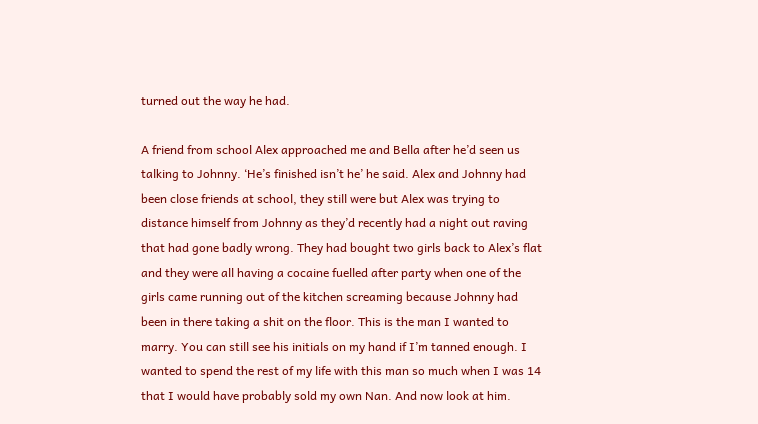turned out the way he had.

A friend from school Alex approached me and Bella after he’d seen us talking to Johnny. ‘He’s finished isn’t he’ he said. Alex and Johnny had been close friends at school, they still were but Alex was trying to distance himself from Johnny as they’d recently had a night out raving that had gone badly wrong. They had bought two girls back to Alex’s flat and they were all having a cocaine fuelled after party when one of the girls came running out of the kitchen screaming because Johnny had been in there taking a shit on the floor. This is the man I wanted to marry. You can still see his initials on my hand if I’m tanned enough. I wanted to spend the rest of my life with this man so much when I was 14 that I would have probably sold my own Nan. And now look at him.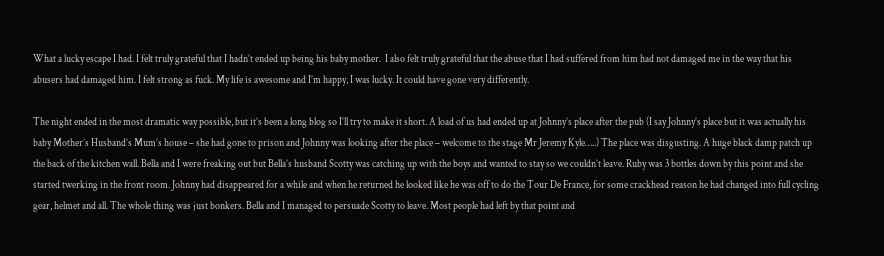What a lucky escape I had. I felt truly grateful that I hadn’t ended up being his baby mother.  I also felt truly grateful that the abuse that I had suffered from him had not damaged me in the way that his abusers had damaged him. I felt strong as fuck. My life is awesome and I’m happy, I was lucky. It could have gone very differently.

The night ended in the most dramatic way possible, but it’s been a long blog so I’ll try to make it short. A load of us had ended up at Johnny’s place after the pub (I say Johnny’s place but it was actually his baby Mother’s Husband’s Mum’s house – she had gone to prison and Johnny was looking after the place – welcome to the stage Mr Jeremy Kyle…..) The place was disgusting. A huge black damp patch up the back of the kitchen wall. Bella and I were freaking out but Bella’s husband Scotty was catching up with the boys and wanted to stay so we couldn’t leave. Ruby was 3 bottles down by this point and she started twerking in the front room. Johnny had disappeared for a while and when he returned he looked like he was off to do the Tour De France, for some crackhead reason he had changed into full cycling gear, helmet and all. The whole thing was just bonkers. Bella and I managed to persuade Scotty to leave. Most people had left by that point and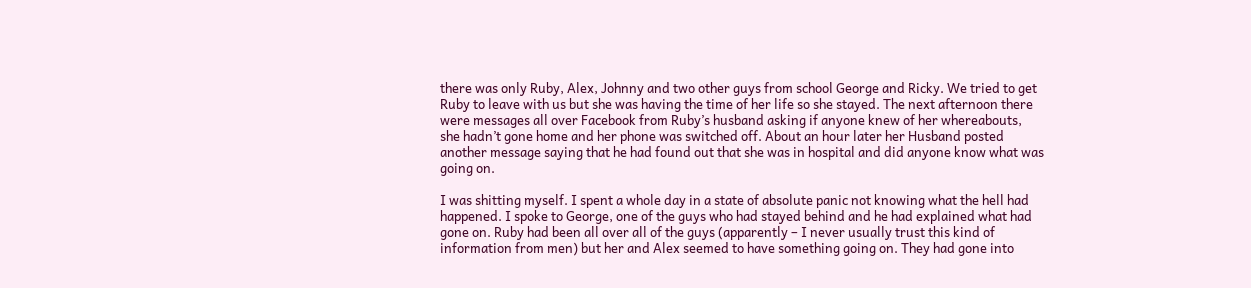there was only Ruby, Alex, Johnny and two other guys from school George and Ricky. We tried to get Ruby to leave with us but she was having the time of her life so she stayed. The next afternoon there were messages all over Facebook from Ruby’s husband asking if anyone knew of her whereabouts, she hadn’t gone home and her phone was switched off. About an hour later her Husband posted another message saying that he had found out that she was in hospital and did anyone know what was going on.

I was shitting myself. I spent a whole day in a state of absolute panic not knowing what the hell had happened. I spoke to George, one of the guys who had stayed behind and he had explained what had gone on. Ruby had been all over all of the guys (apparently – I never usually trust this kind of information from men) but her and Alex seemed to have something going on. They had gone into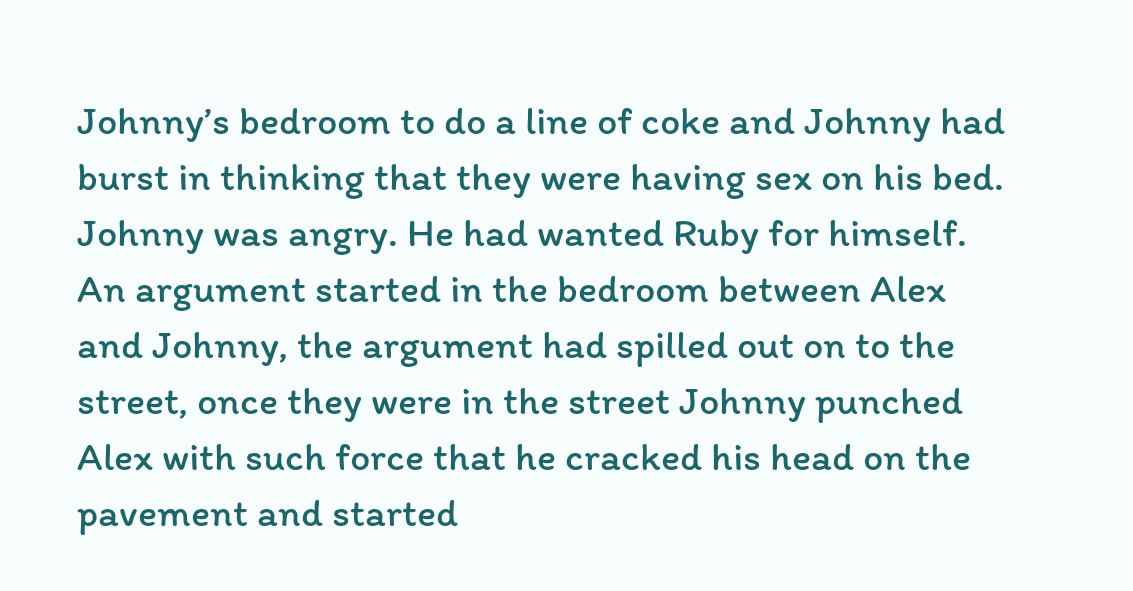Johnny’s bedroom to do a line of coke and Johnny had burst in thinking that they were having sex on his bed. Johnny was angry. He had wanted Ruby for himself. An argument started in the bedroom between Alex and Johnny, the argument had spilled out on to the street, once they were in the street Johnny punched Alex with such force that he cracked his head on the pavement and started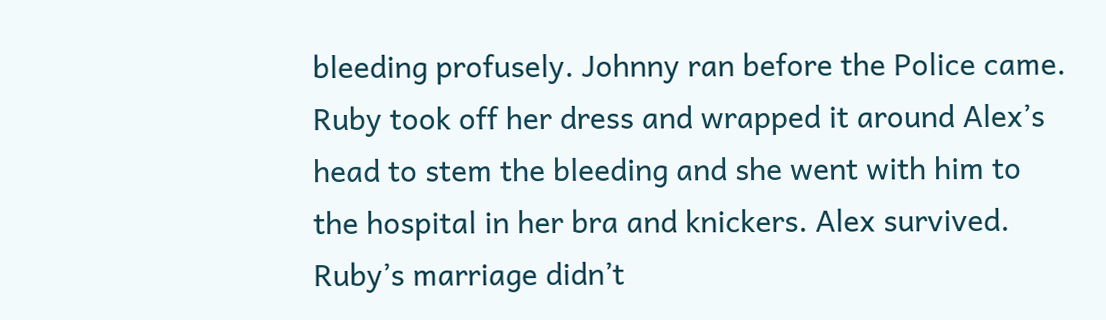bleeding profusely. Johnny ran before the Police came. Ruby took off her dress and wrapped it around Alex’s head to stem the bleeding and she went with him to the hospital in her bra and knickers. Alex survived. Ruby’s marriage didn’t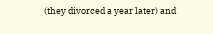(they divorced a year later) and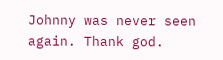Johnny was never seen again. Thank god.